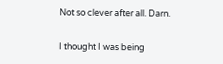Not so clever after all. Darn.

I thought I was being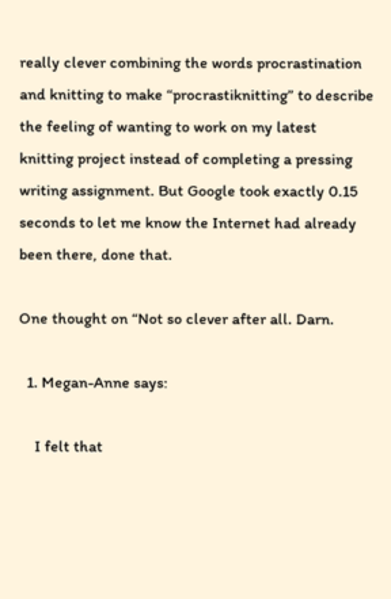really clever combining the words procrastination and knitting to make “procrastiknitting” to describe the feeling of wanting to work on my latest knitting project instead of completing a pressing writing assignment. But Google took exactly 0.15 seconds to let me know the Internet had already been there, done that.

One thought on “Not so clever after all. Darn.

  1. Megan-Anne says:

    I felt that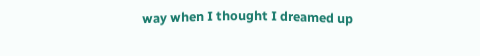way when I thought I dreamed up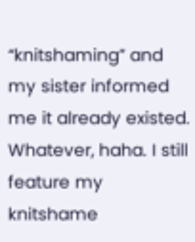“knitshaming” and my sister informed me it already existed. Whatever, haha. I still feature my knitshame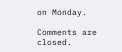on Monday.

Comments are closed.